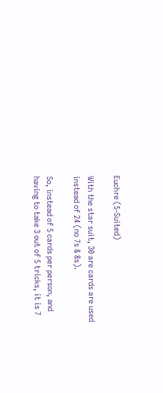Euchre (5-Suited)

With the star suit, 30 are cards are used instead of 24 (no 7s & 8s).

So, instead of 5 cards per person, and having to take 3 out of 5 tricks, it is 7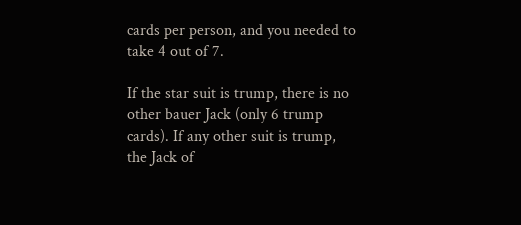cards per person, and you needed to take 4 out of 7.

If the star suit is trump, there is no other bauer Jack (only 6 trump cards). If any other suit is trump, the Jack of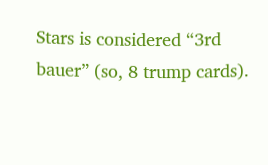Stars is considered “3rd bauer” (so, 8 trump cards).